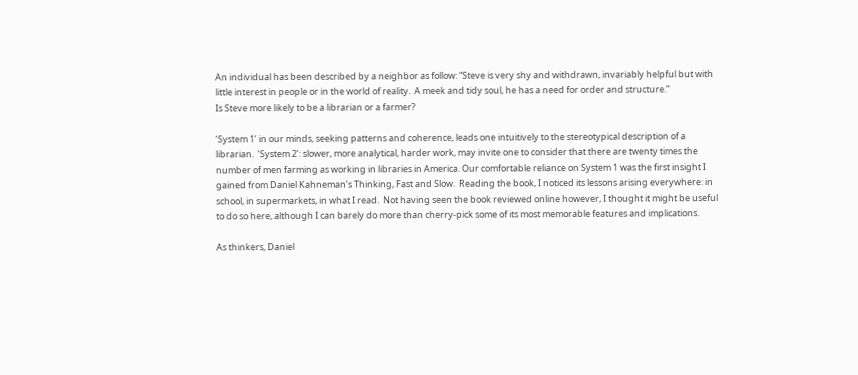An individual has been described by a neighbor as follow: “Steve is very shy and withdrawn, invariably helpful but with little interest in people or in the world of reality.  A meek and tidy soul, he has a need for order and structure.”
Is Steve more likely to be a librarian or a farmer?

‘System 1’ in our minds, seeking patterns and coherence, leads one intuitively to the stereotypical description of a librarian.  ‘System 2’: slower, more analytical, harder work, may invite one to consider that there are twenty times the number of men farming as working in libraries in America. Our comfortable reliance on System 1 was the first insight I gained from Daniel Kahneman’s Thinking, Fast and Slow.  Reading the book, I noticed its lessons arising everywhere: in school, in supermarkets, in what I read.  Not having seen the book reviewed online however, I thought it might be useful to do so here, although I can barely do more than cherry-pick some of its most memorable features and implications.

As thinkers, Daniel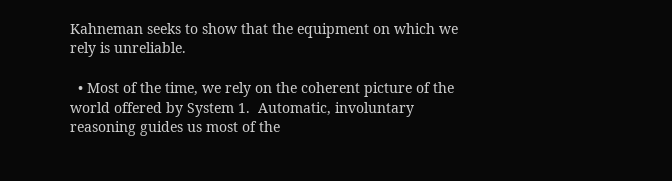Kahneman seeks to show that the equipment on which we rely is unreliable.

  • Most of the time, we rely on the coherent picture of the world offered by System 1.  Automatic, involuntary reasoning guides us most of the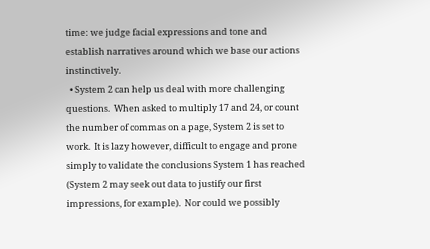time: we judge facial expressions and tone and establish narratives around which we base our actions instinctively.
  • System 2 can help us deal with more challenging questions.  When asked to multiply 17 and 24, or count the number of commas on a page, System 2 is set to work.  It is lazy however, difficult to engage and prone simply to validate the conclusions System 1 has reached (System 2 may seek out data to justify our first impressions, for example).  Nor could we possibly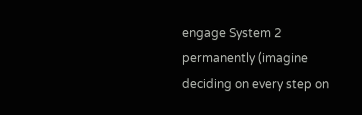engage System 2 permanently (imagine deciding on every step on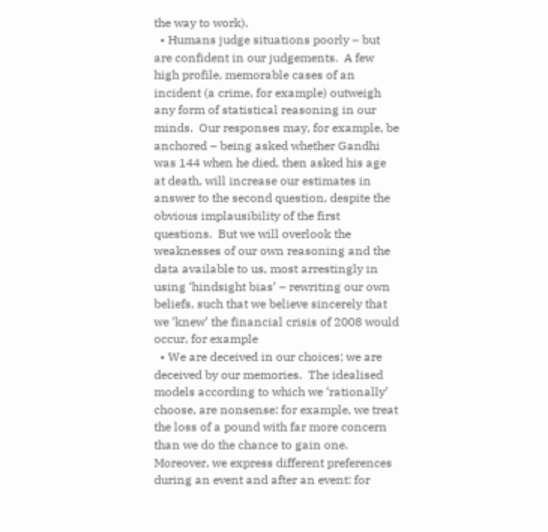the way to work).
  • Humans judge situations poorly – but  are confident in our judgements.  A few high profile, memorable cases of an incident (a crime, for example) outweigh any form of statistical reasoning in our minds.  Our responses may, for example, be anchored – being asked whether Gandhi was 144 when he died, then asked his age at death, will increase our estimates in answer to the second question, despite the obvious implausibility of the first questions.  But we will overlook the weaknesses of our own reasoning and the data available to us, most arrestingly in using ‘hindsight bias’ – rewriting our own beliefs, such that we believe sincerely that we ‘knew’ the financial crisis of 2008 would occur, for example
  • We are deceived in our choices; we are deceived by our memories.  The idealised models according to which we ‘rationally’ choose, are nonsense: for example, we treat the loss of a pound with far more concern than we do the chance to gain one.  Moreover, we express different preferences during an event and after an event: for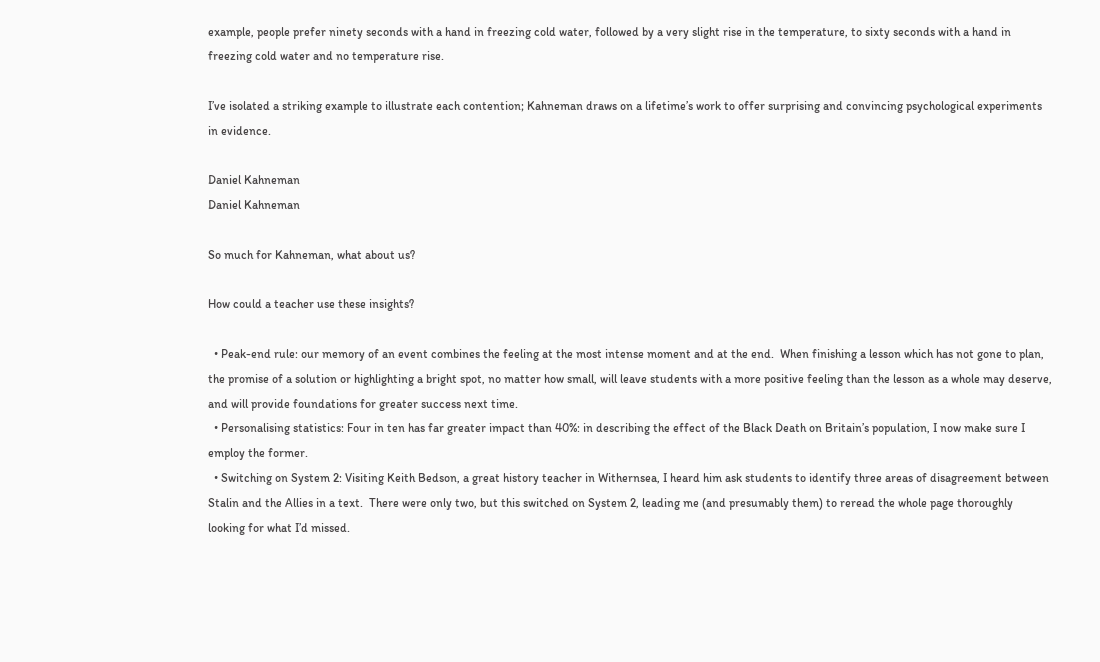example, people prefer ninety seconds with a hand in freezing cold water, followed by a very slight rise in the temperature, to sixty seconds with a hand in freezing cold water and no temperature rise.

I’ve isolated a striking example to illustrate each contention; Kahneman draws on a lifetime’s work to offer surprising and convincing psychological experiments in evidence.

Daniel Kahneman
Daniel Kahneman

So much for Kahneman, what about us?

How could a teacher use these insights?

  • Peak-end rule: our memory of an event combines the feeling at the most intense moment and at the end.  When finishing a lesson which has not gone to plan, the promise of a solution or highlighting a bright spot, no matter how small, will leave students with a more positive feeling than the lesson as a whole may deserve, and will provide foundations for greater success next time.
  • Personalising statistics: Four in ten has far greater impact than 40%: in describing the effect of the Black Death on Britain’s population, I now make sure I employ the former.
  • Switching on System 2: Visiting Keith Bedson, a great history teacher in Withernsea, I heard him ask students to identify three areas of disagreement between Stalin and the Allies in a text.  There were only two, but this switched on System 2, leading me (and presumably them) to reread the whole page thoroughly looking for what I’d missed.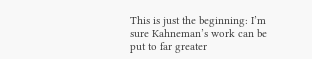This is just the beginning: I’m sure Kahneman’s work can be put to far greater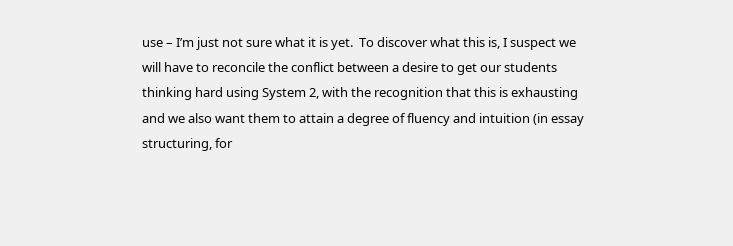use – I’m just not sure what it is yet.  To discover what this is, I suspect we will have to reconcile the conflict between a desire to get our students thinking hard using System 2, with the recognition that this is exhausting and we also want them to attain a degree of fluency and intuition (in essay structuring, for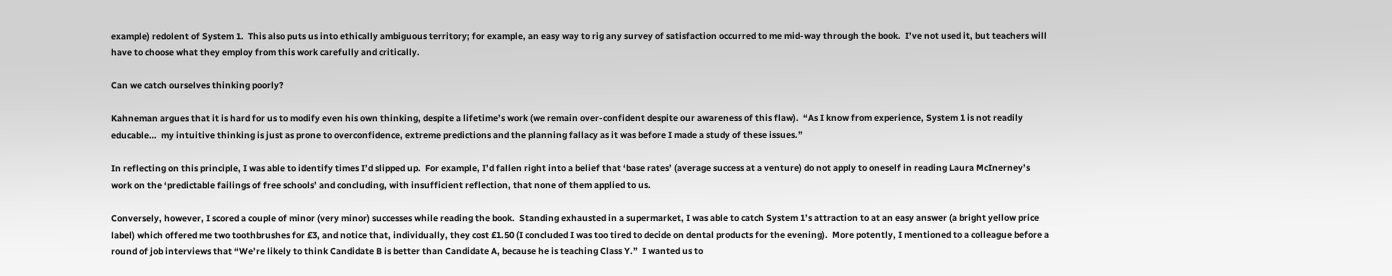example) redolent of System 1.  This also puts us into ethically ambiguous territory; for example, an easy way to rig any survey of satisfaction occurred to me mid-way through the book.  I’ve not used it, but teachers will have to choose what they employ from this work carefully and critically.

Can we catch ourselves thinking poorly?

Kahneman argues that it is hard for us to modify even his own thinking, despite a lifetime’s work (we remain over-confident despite our awareness of this flaw).  “As I know from experience, System 1 is not readily educable…  my intuitive thinking is just as prone to overconfidence, extreme predictions and the planning fallacy as it was before I made a study of these issues.”

In reflecting on this principle, I was able to identify times I’d slipped up.  For example, I’d fallen right into a belief that ‘base rates’ (average success at a venture) do not apply to oneself in reading Laura McInerney’s work on the ‘predictable failings of free schools’ and concluding, with insufficient reflection, that none of them applied to us.

Conversely, however, I scored a couple of minor (very minor) successes while reading the book.  Standing exhausted in a supermarket, I was able to catch System 1’s attraction to at an easy answer (a bright yellow price label) which offered me two toothbrushes for £3, and notice that, individually, they cost £1.50 (I concluded I was too tired to decide on dental products for the evening).  More potently, I mentioned to a colleague before a round of job interviews that “We’re likely to think Candidate B is better than Candidate A, because he is teaching Class Y.”  I wanted us to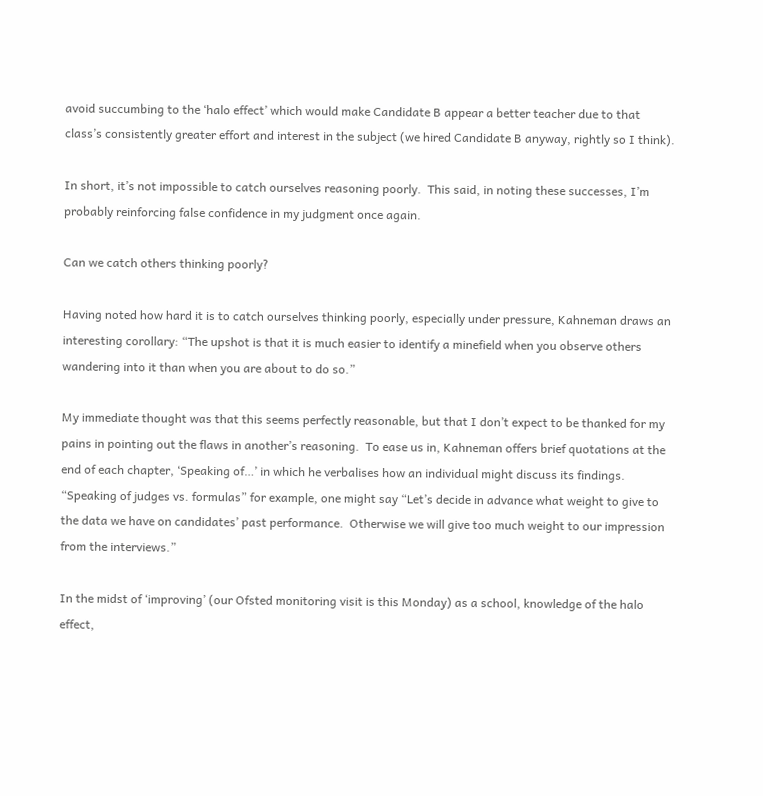avoid succumbing to the ‘halo effect’ which would make Candidate B appear a better teacher due to that class’s consistently greater effort and interest in the subject (we hired Candidate B anyway, rightly so I think).

In short, it’s not impossible to catch ourselves reasoning poorly.  This said, in noting these successes, I’m probably reinforcing false confidence in my judgment once again.

Can we catch others thinking poorly?

Having noted how hard it is to catch ourselves thinking poorly, especially under pressure, Kahneman draws an interesting corollary: “The upshot is that it is much easier to identify a minefield when you observe others wandering into it than when you are about to do so.”

My immediate thought was that this seems perfectly reasonable, but that I don’t expect to be thanked for my pains in pointing out the flaws in another’s reasoning.  To ease us in, Kahneman offers brief quotations at the end of each chapter, ‘Speaking of…’ in which he verbalises how an individual might discuss its findings.  “Speaking of judges vs. formulas” for example, one might say “Let’s decide in advance what weight to give to the data we have on candidates’ past performance.  Otherwise we will give too much weight to our impression from the interviews.”

In the midst of ‘improving’ (our Ofsted monitoring visit is this Monday) as a school, knowledge of the halo effect,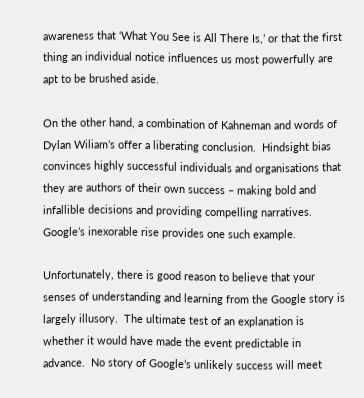awareness that ‘What You See is All There Is,’ or that the first thing an individual notice influences us most powerfully are apt to be brushed aside.

On the other hand, a combination of Kahneman and words of Dylan Wiliam’s offer a liberating conclusion.  Hindsight bias convinces highly successful individuals and organisations that they are authors of their own success – making bold and infallible decisions and providing compelling narratives.  Google’s inexorable rise provides one such example.

Unfortunately, there is good reason to believe that your senses of understanding and learning from the Google story is largely illusory.  The ultimate test of an explanation is whether it would have made the event predictable in advance.  No story of Google’s unlikely success will meet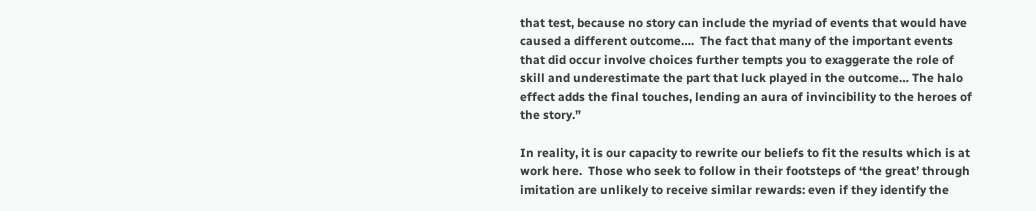that test, because no story can include the myriad of events that would have caused a different outcome….  The fact that many of the important events that did occur involve choices further tempts you to exaggerate the role of skill and underestimate the part that luck played in the outcome… The halo effect adds the final touches, lending an aura of invincibility to the heroes of the story.”

In reality, it is our capacity to rewrite our beliefs to fit the results which is at work here.  Those who seek to follow in their footsteps of ‘the great’ through imitation are unlikely to receive similar rewards: even if they identify the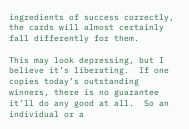ingredients of success correctly, the cards will almost certainly fall differently for them.

This may look depressing, but I believe it’s liberating.  If one copies today’s outstanding winners, there is no guarantee it’ll do any good at all.  So an individual or a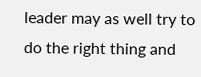leader may as well try to do the right thing and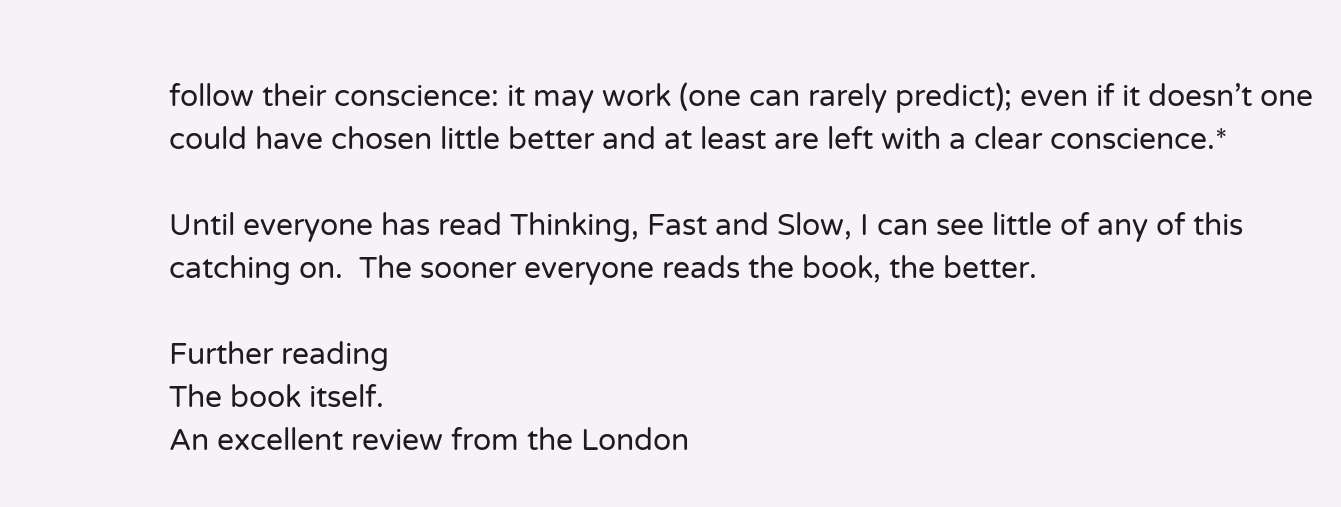follow their conscience: it may work (one can rarely predict); even if it doesn’t one could have chosen little better and at least are left with a clear conscience.*

Until everyone has read Thinking, Fast and Slow, I can see little of any of this catching on.  The sooner everyone reads the book, the better.

Further reading
The book itself.
An excellent review from the London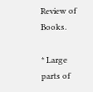Review of Books.

* Large parts of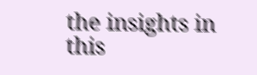the insights in this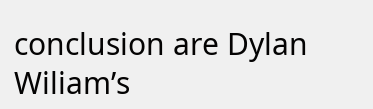conclusion are Dylan Wiliam’s